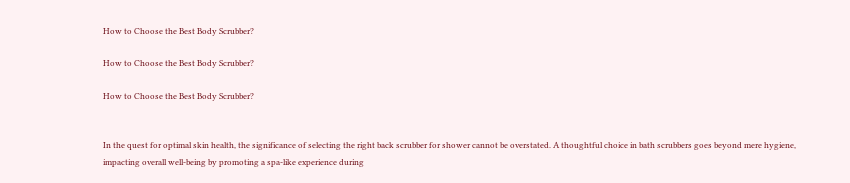How to Choose the Best Body Scrubber?

How to Choose the Best Body Scrubber?

How to Choose the Best Body Scrubber?


In the quest for optimal skin health, the significance of selecting the right back scrubber for shower cannot be overstated. A thoughtful choice in bath scrubbers goes beyond mere hygiene, impacting overall well-being by promoting a spa-like experience during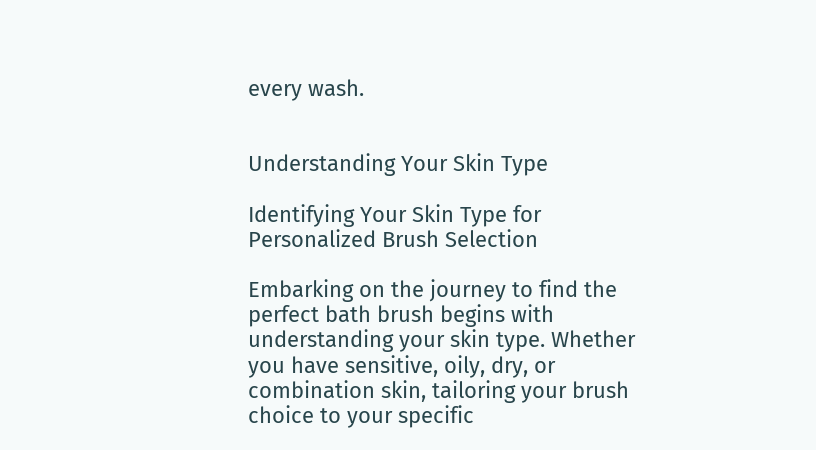every wash.


Understanding Your Skin Type

Identifying Your Skin Type for Personalized Brush Selection

Embarking on the journey to find the perfect bath brush begins with understanding your skin type. Whether you have sensitive, oily, dry, or combination skin, tailoring your brush choice to your specific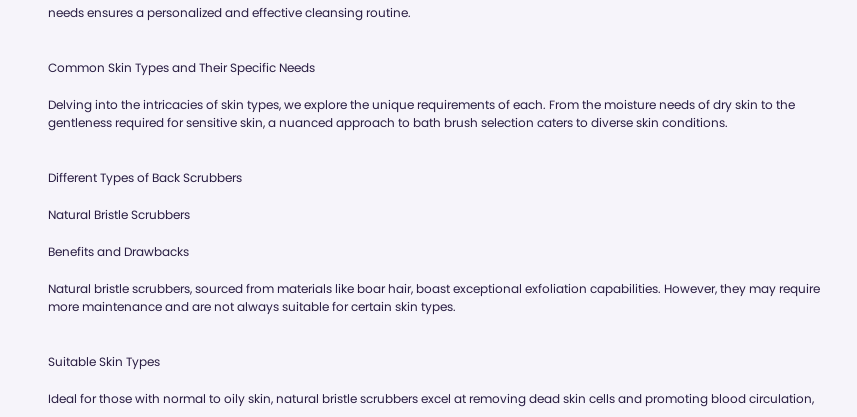needs ensures a personalized and effective cleansing routine.


Common Skin Types and Their Specific Needs

Delving into the intricacies of skin types, we explore the unique requirements of each. From the moisture needs of dry skin to the gentleness required for sensitive skin, a nuanced approach to bath brush selection caters to diverse skin conditions.


Different Types of Back Scrubbers

Natural Bristle Scrubbers

Benefits and Drawbacks

Natural bristle scrubbers, sourced from materials like boar hair, boast exceptional exfoliation capabilities. However, they may require more maintenance and are not always suitable for certain skin types.


Suitable Skin Types

Ideal for those with normal to oily skin, natural bristle scrubbers excel at removing dead skin cells and promoting blood circulation,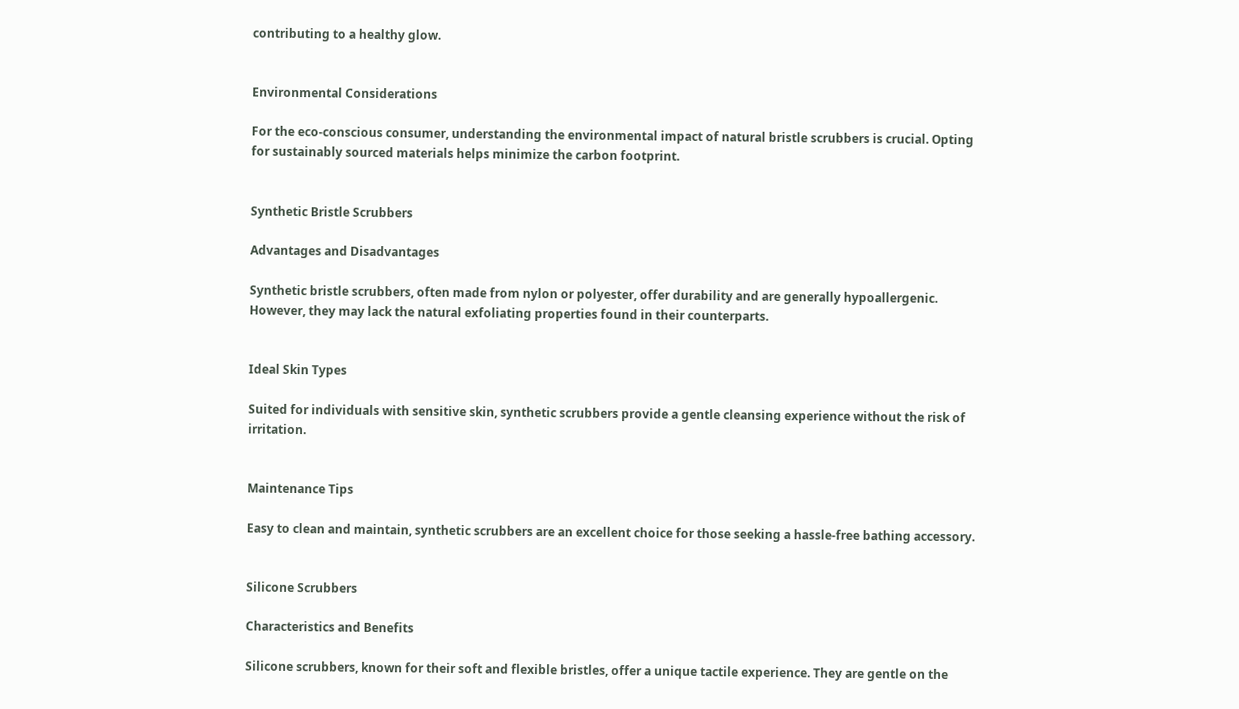contributing to a healthy glow.


Environmental Considerations

For the eco-conscious consumer, understanding the environmental impact of natural bristle scrubbers is crucial. Opting for sustainably sourced materials helps minimize the carbon footprint.


Synthetic Bristle Scrubbers

Advantages and Disadvantages

Synthetic bristle scrubbers, often made from nylon or polyester, offer durability and are generally hypoallergenic. However, they may lack the natural exfoliating properties found in their counterparts.


Ideal Skin Types

Suited for individuals with sensitive skin, synthetic scrubbers provide a gentle cleansing experience without the risk of irritation.


Maintenance Tips

Easy to clean and maintain, synthetic scrubbers are an excellent choice for those seeking a hassle-free bathing accessory.


Silicone Scrubbers

Characteristics and Benefits

Silicone scrubbers, known for their soft and flexible bristles, offer a unique tactile experience. They are gentle on the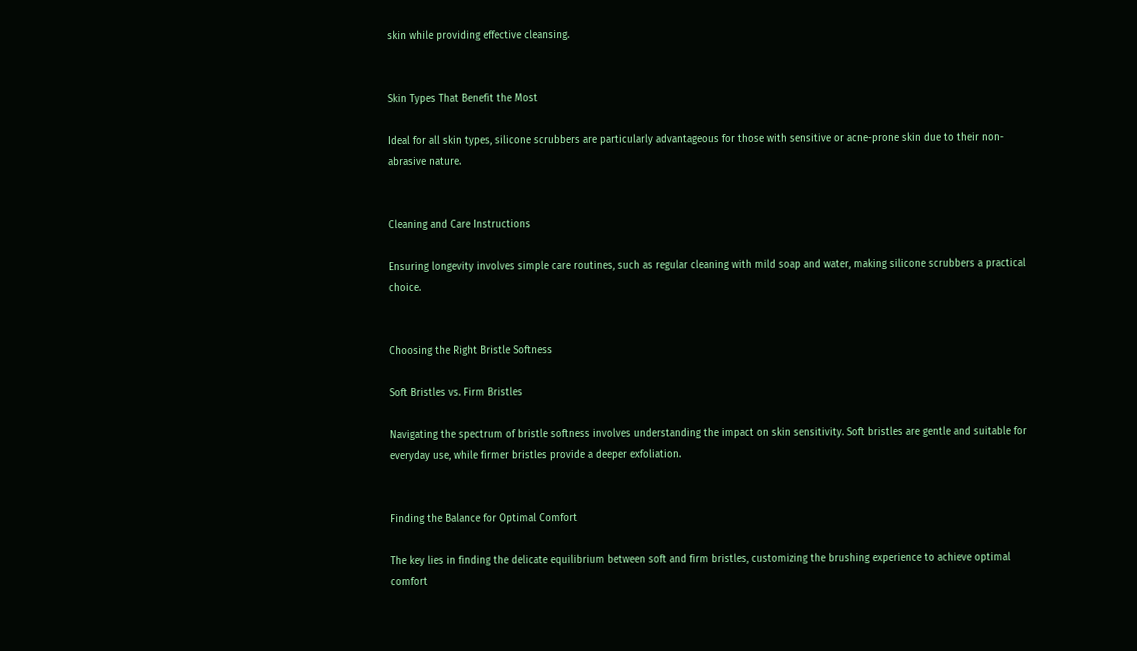skin while providing effective cleansing.


Skin Types That Benefit the Most

Ideal for all skin types, silicone scrubbers are particularly advantageous for those with sensitive or acne-prone skin due to their non-abrasive nature.


Cleaning and Care Instructions

Ensuring longevity involves simple care routines, such as regular cleaning with mild soap and water, making silicone scrubbers a practical choice.


Choosing the Right Bristle Softness

Soft Bristles vs. Firm Bristles

Navigating the spectrum of bristle softness involves understanding the impact on skin sensitivity. Soft bristles are gentle and suitable for everyday use, while firmer bristles provide a deeper exfoliation.


Finding the Balance for Optimal Comfort

The key lies in finding the delicate equilibrium between soft and firm bristles, customizing the brushing experience to achieve optimal comfort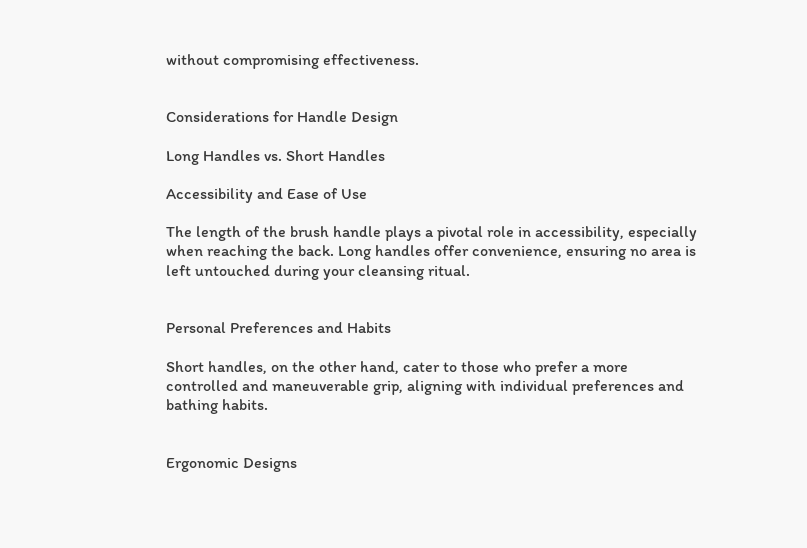without compromising effectiveness.


Considerations for Handle Design

Long Handles vs. Short Handles

Accessibility and Ease of Use

The length of the brush handle plays a pivotal role in accessibility, especially when reaching the back. Long handles offer convenience, ensuring no area is left untouched during your cleansing ritual.


Personal Preferences and Habits

Short handles, on the other hand, cater to those who prefer a more controlled and maneuverable grip, aligning with individual preferences and bathing habits.


Ergonomic Designs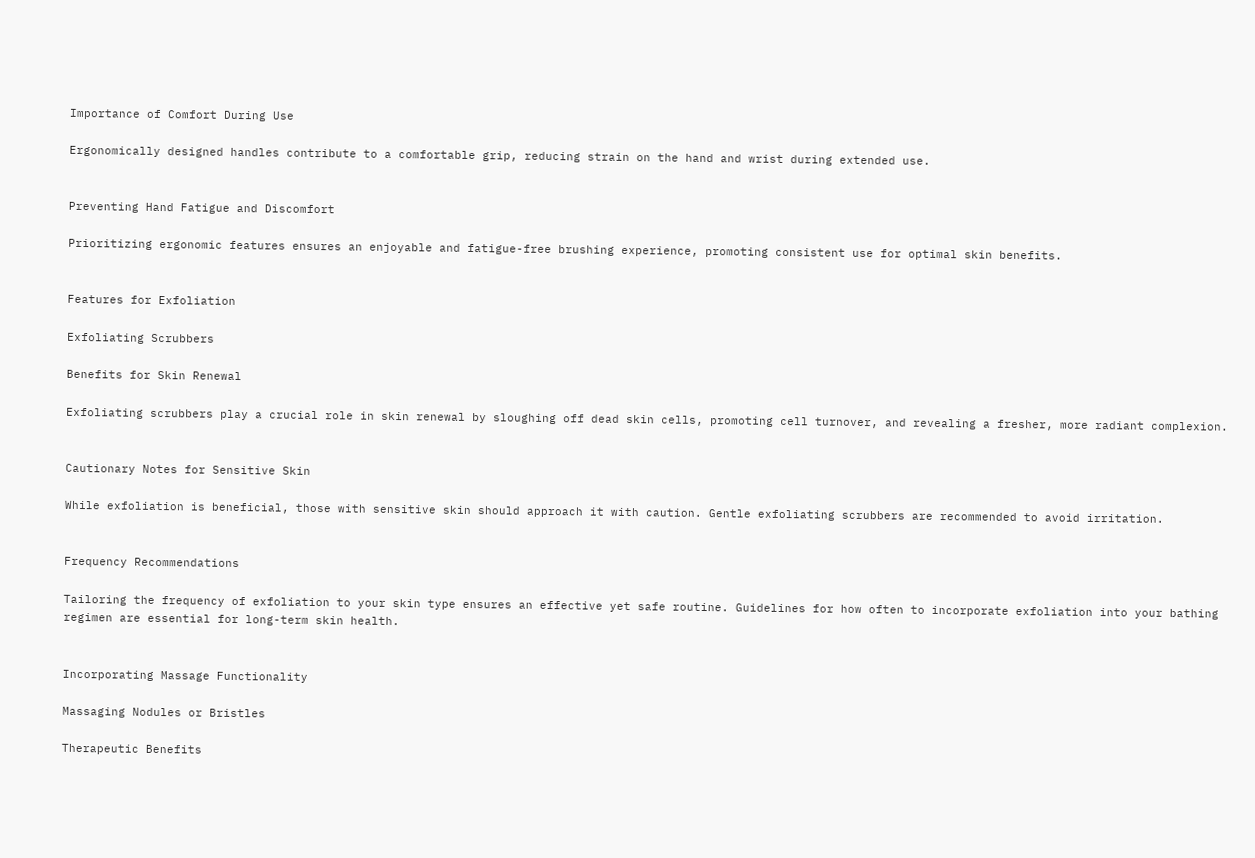Importance of Comfort During Use

Ergonomically designed handles contribute to a comfortable grip, reducing strain on the hand and wrist during extended use.


Preventing Hand Fatigue and Discomfort

Prioritizing ergonomic features ensures an enjoyable and fatigue-free brushing experience, promoting consistent use for optimal skin benefits.


Features for Exfoliation

Exfoliating Scrubbers

Benefits for Skin Renewal

Exfoliating scrubbers play a crucial role in skin renewal by sloughing off dead skin cells, promoting cell turnover, and revealing a fresher, more radiant complexion.


Cautionary Notes for Sensitive Skin

While exfoliation is beneficial, those with sensitive skin should approach it with caution. Gentle exfoliating scrubbers are recommended to avoid irritation.


Frequency Recommendations

Tailoring the frequency of exfoliation to your skin type ensures an effective yet safe routine. Guidelines for how often to incorporate exfoliation into your bathing regimen are essential for long-term skin health.


Incorporating Massage Functionality

Massaging Nodules or Bristles

Therapeutic Benefits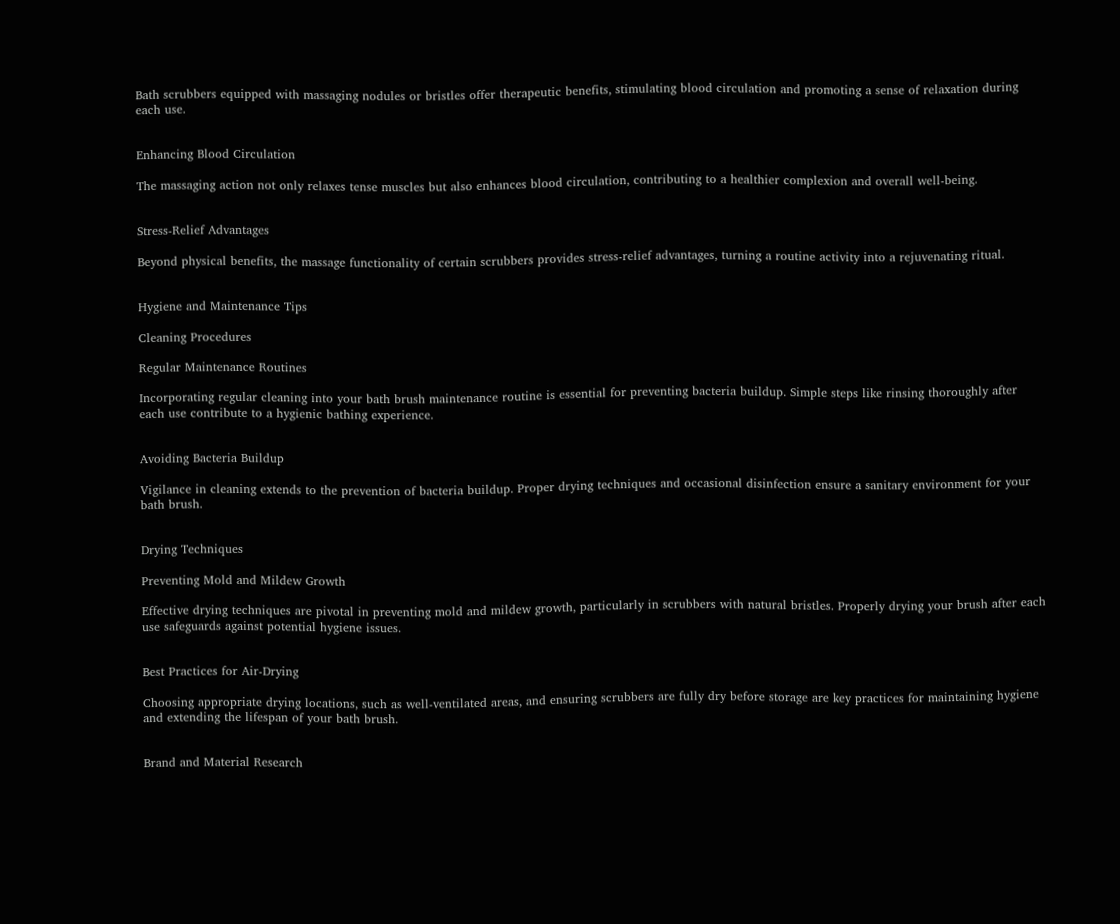Bath scrubbers equipped with massaging nodules or bristles offer therapeutic benefits, stimulating blood circulation and promoting a sense of relaxation during each use.


Enhancing Blood Circulation

The massaging action not only relaxes tense muscles but also enhances blood circulation, contributing to a healthier complexion and overall well-being.


Stress-Relief Advantages

Beyond physical benefits, the massage functionality of certain scrubbers provides stress-relief advantages, turning a routine activity into a rejuvenating ritual.


Hygiene and Maintenance Tips

Cleaning Procedures

Regular Maintenance Routines

Incorporating regular cleaning into your bath brush maintenance routine is essential for preventing bacteria buildup. Simple steps like rinsing thoroughly after each use contribute to a hygienic bathing experience.


Avoiding Bacteria Buildup

Vigilance in cleaning extends to the prevention of bacteria buildup. Proper drying techniques and occasional disinfection ensure a sanitary environment for your bath brush.


Drying Techniques

Preventing Mold and Mildew Growth

Effective drying techniques are pivotal in preventing mold and mildew growth, particularly in scrubbers with natural bristles. Properly drying your brush after each use safeguards against potential hygiene issues.


Best Practices for Air-Drying

Choosing appropriate drying locations, such as well-ventilated areas, and ensuring scrubbers are fully dry before storage are key practices for maintaining hygiene and extending the lifespan of your bath brush.


Brand and Material Research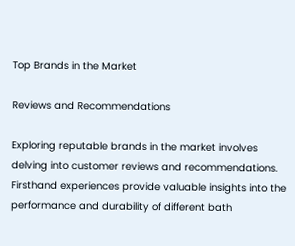Top Brands in the Market

Reviews and Recommendations

Exploring reputable brands in the market involves delving into customer reviews and recommendations. Firsthand experiences provide valuable insights into the performance and durability of different bath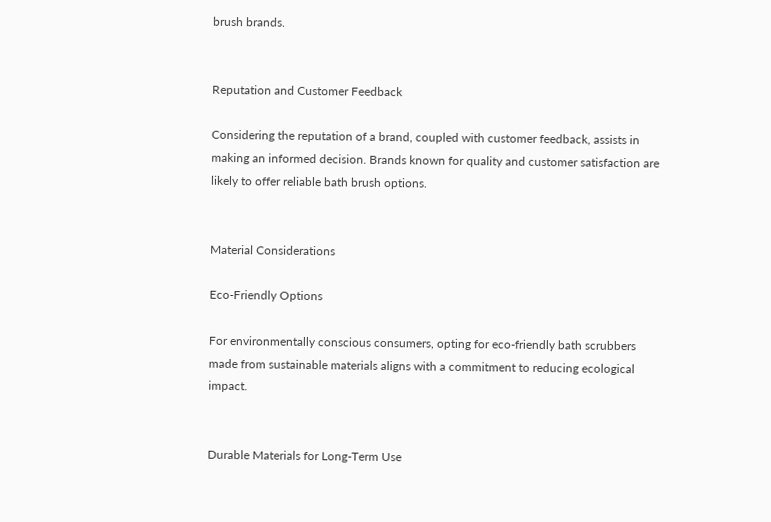brush brands.


Reputation and Customer Feedback

Considering the reputation of a brand, coupled with customer feedback, assists in making an informed decision. Brands known for quality and customer satisfaction are likely to offer reliable bath brush options.


Material Considerations

Eco-Friendly Options

For environmentally conscious consumers, opting for eco-friendly bath scrubbers made from sustainable materials aligns with a commitment to reducing ecological impact.


Durable Materials for Long-Term Use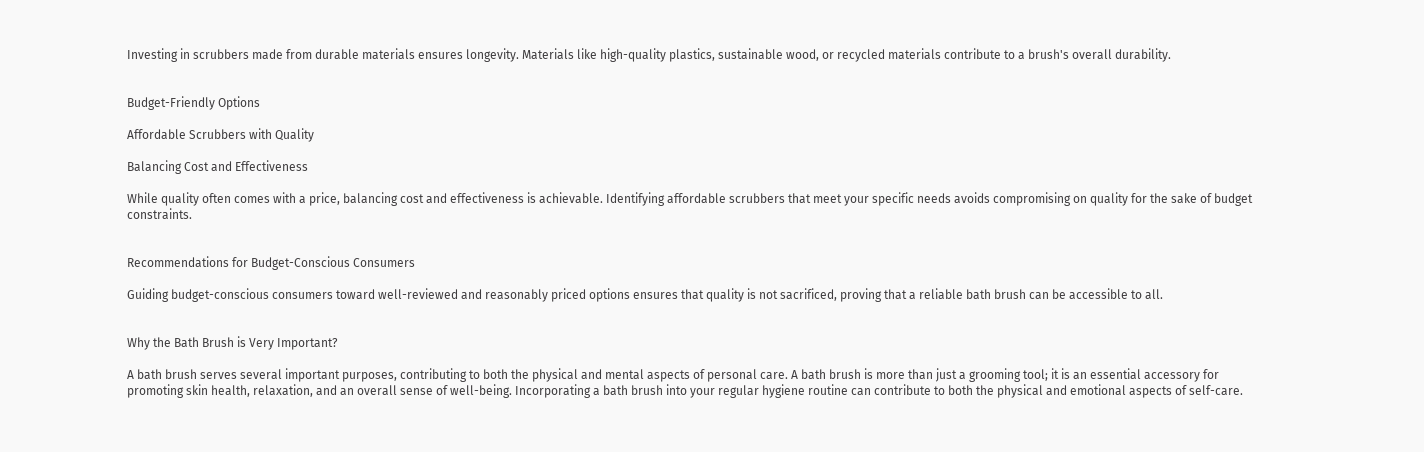Investing in scrubbers made from durable materials ensures longevity. Materials like high-quality plastics, sustainable wood, or recycled materials contribute to a brush's overall durability.


Budget-Friendly Options

Affordable Scrubbers with Quality

Balancing Cost and Effectiveness

While quality often comes with a price, balancing cost and effectiveness is achievable. Identifying affordable scrubbers that meet your specific needs avoids compromising on quality for the sake of budget constraints.


Recommendations for Budget-Conscious Consumers

Guiding budget-conscious consumers toward well-reviewed and reasonably priced options ensures that quality is not sacrificed, proving that a reliable bath brush can be accessible to all.


Why the Bath Brush is Very Important?

A bath brush serves several important purposes, contributing to both the physical and mental aspects of personal care. A bath brush is more than just a grooming tool; it is an essential accessory for promoting skin health, relaxation, and an overall sense of well-being. Incorporating a bath brush into your regular hygiene routine can contribute to both the physical and emotional aspects of self-care.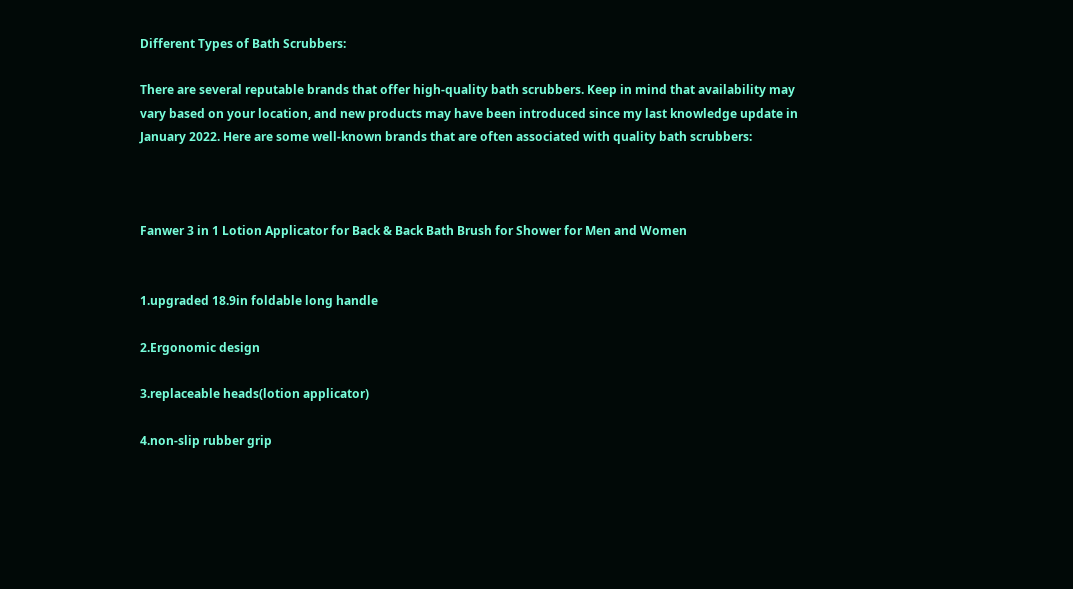Different Types of Bath Scrubbers:

There are several reputable brands that offer high-quality bath scrubbers. Keep in mind that availability may vary based on your location, and new products may have been introduced since my last knowledge update in January 2022. Here are some well-known brands that are often associated with quality bath scrubbers:



Fanwer 3 in 1 Lotion Applicator for Back & Back Bath Brush for Shower for Men and Women


1.upgraded 18.9in foldable long handle

2.Ergonomic design

3.replaceable heads(lotion applicator)

4.non-slip rubber grip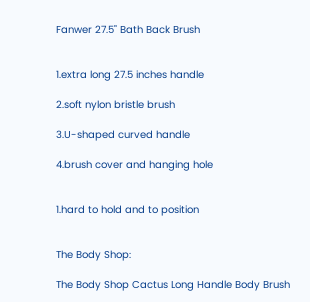Fanwer 27.5" Bath Back Brush


1.extra long 27.5 inches handle

2.soft nylon bristle brush

3.U-shaped curved handle

4.brush cover and hanging hole


1.hard to hold and to position


The Body Shop:

The Body Shop Cactus Long Handle Body Brush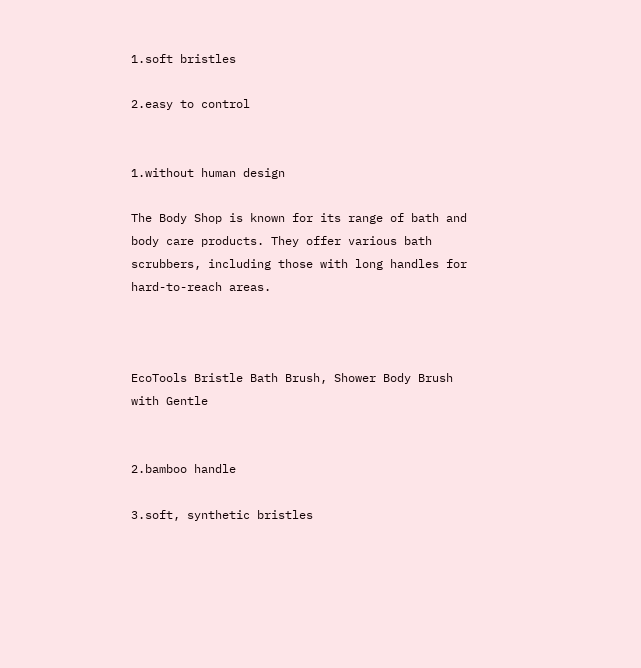1.soft bristles

2.easy to control


1.without human design

The Body Shop is known for its range of bath and body care products. They offer various bath scrubbers, including those with long handles for hard-to-reach areas.



EcoTools Bristle Bath Brush, Shower Body Brush with Gentle


2.bamboo handle

3.soft, synthetic bristles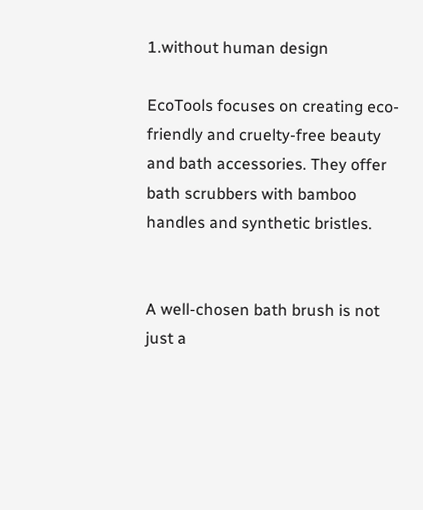1.without human design

EcoTools focuses on creating eco-friendly and cruelty-free beauty and bath accessories. They offer bath scrubbers with bamboo handles and synthetic bristles.


A well-chosen bath brush is not just a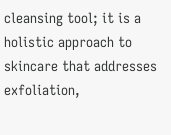cleansing tool; it is a holistic approach to skincare that addresses exfoliation,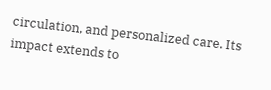circulation, and personalized care. Its impact extends to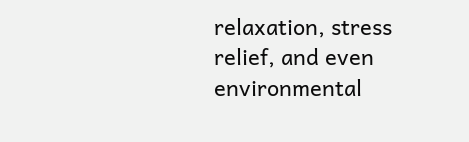relaxation, stress relief, and even environmental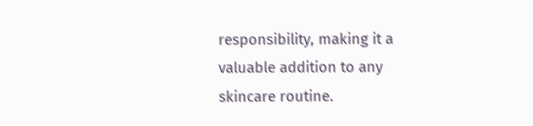responsibility, making it a valuable addition to any skincare routine.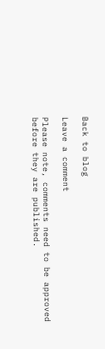Back to blog

Leave a comment

Please note, comments need to be approved before they are published.